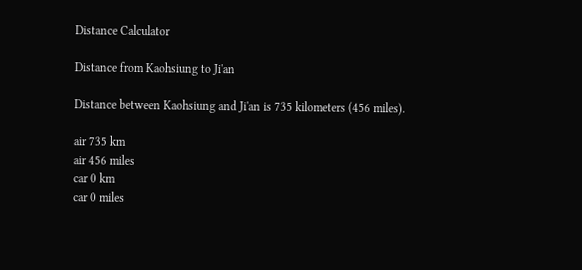Distance Calculator

Distance from Kaohsiung to Ji'an

Distance between Kaohsiung and Ji'an is 735 kilometers (456 miles).

air 735 km
air 456 miles
car 0 km
car 0 miles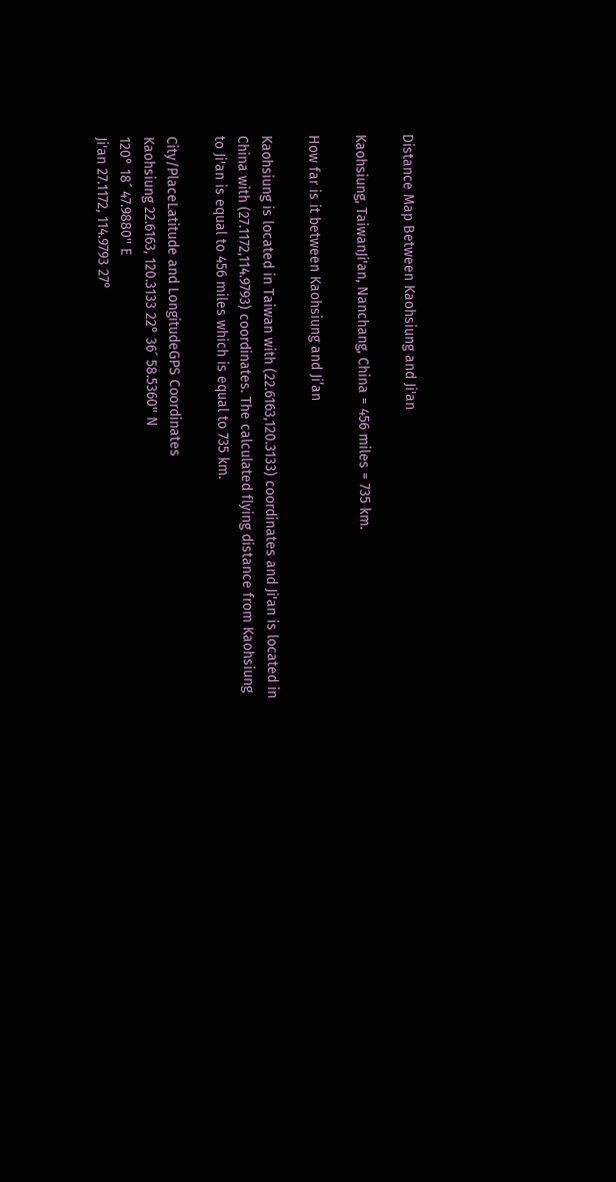Distance Map Between Kaohsiung and Ji'an

Kaohsiung, TaiwanJi'an, Nanchang, China = 456 miles = 735 km.

How far is it between Kaohsiung and Ji’an

Kaohsiung is located in Taiwan with (22.6163,120.3133) coordinates and Ji'an is located in China with (27.1172,114.9793) coordinates. The calculated flying distance from Kaohsiung to Ji'an is equal to 456 miles which is equal to 735 km.

City/PlaceLatitude and LongitudeGPS Coordinates
Kaohsiung 22.6163, 120.3133 22° 36´ 58.5360'' N
120° 18´ 47.9880'' E
Ji'an 27.1172, 114.9793 27°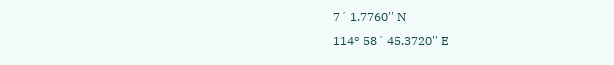7´ 1.7760'' N
114° 58´ 45.3720'' E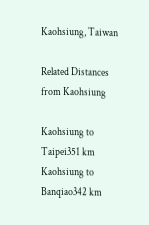Kaohsiung, Taiwan

Related Distances from Kaohsiung

Kaohsiung to Taipei351 km
Kaohsiung to Banqiao342 km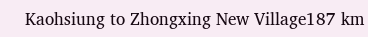Kaohsiung to Zhongxing New Village187 km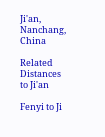Ji'an, Nanchang, China

Related Distances to Ji'an

Fenyi to Ji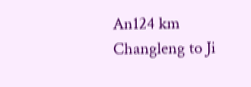An124 km
Changleng to Ji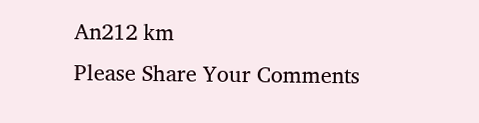An212 km
Please Share Your Comments